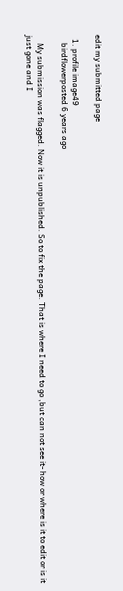edit my submitted page

  1. profile image49
    birdflowerposted 6 years ago

    My submission was flagged. Now it is unpublished. So to fix the page. That is where I need to go ,but can not see it- how or where is it to edit or is it just gone and I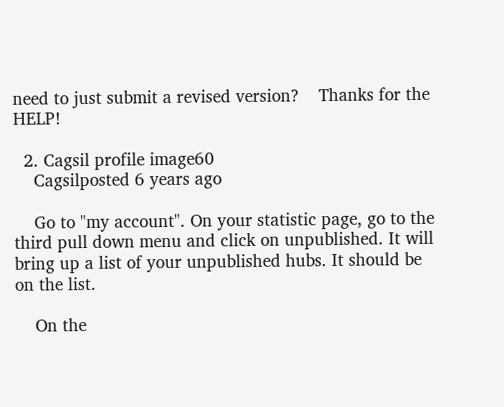need to just submit a revised version?    Thanks for the HELP!

  2. Cagsil profile image60
    Cagsilposted 6 years ago

    Go to "my account". On your statistic page, go to the third pull down menu and click on unpublished. It will bring up a list of your unpublished hubs. It should be on the list.

    On the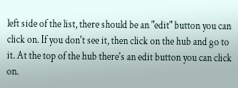left side of the list, there should be an "edit" button you can click on. If you don't see it, then click on the hub and go to it. At the top of the hub there's an edit button you can click on.